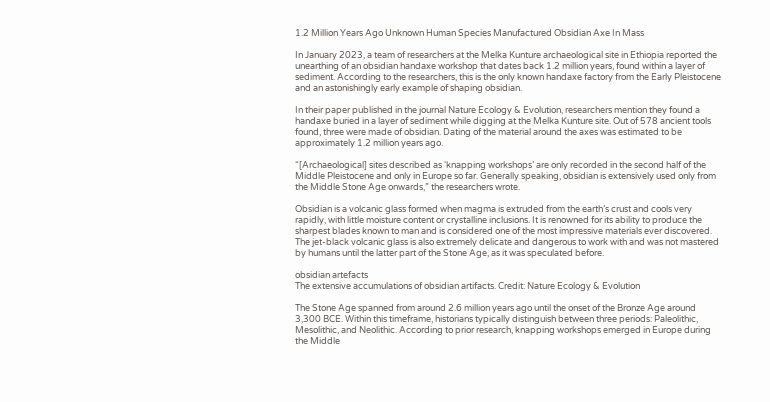1.2 Million Years Ago Unknown Human Species Manufactured Obsidian Axe In Mass

In January 2023, a team of researchers at the Melka Kunture archaeological site in Ethiopia reported the unearthing of an obsidian handaxe workshop that dates back 1.2 million years, found within a layer of sediment. According to the researchers, this is the only known handaxe factory from the Early Pleistocene and an astonishingly early example of shaping obsidian.

In their paper published in the journal Nature Ecology & Evolution, researchers mention they found a handaxe buried in a layer of sediment while digging at the Melka Kunture site. Out of 578 ancient tools found, three were made of obsidian. Dating of the material around the axes was estimated to be approximately 1.2 million years ago.

“[Archaeological] sites described as ‘knapping workshops’ are only recorded in the second half of the Middle Pleistocene and only in Europe so far. Generally speaking, obsidian is extensively used only from the Middle Stone Age onwards,” the researchers wrote.

Obsidian is a volcanic glass formed when magma is extruded from the earth’s crust and cools very rapidly, with little moisture content or crystalline inclusions. It is renowned for its ability to produce the sharpest blades known to man and is considered one of the most impressive materials ever discovered. The jet-black volcanic glass is also extremely delicate and dangerous to work with and was not mastered by humans until the latter part of the Stone Age, as it was speculated before.

obsidian artefacts
The extensive accumulations of obsidian artifacts. Credit: Nature Ecology & Evolution

The Stone Age spanned from around 2.6 million years ago until the onset of the Bronze Age around 3,300 BCE. Within this timeframe, historians typically distinguish between three periods: Paleolithic, Mesolithic, and Neolithic. According to prior research, knapping workshops emerged in Europe during the Middle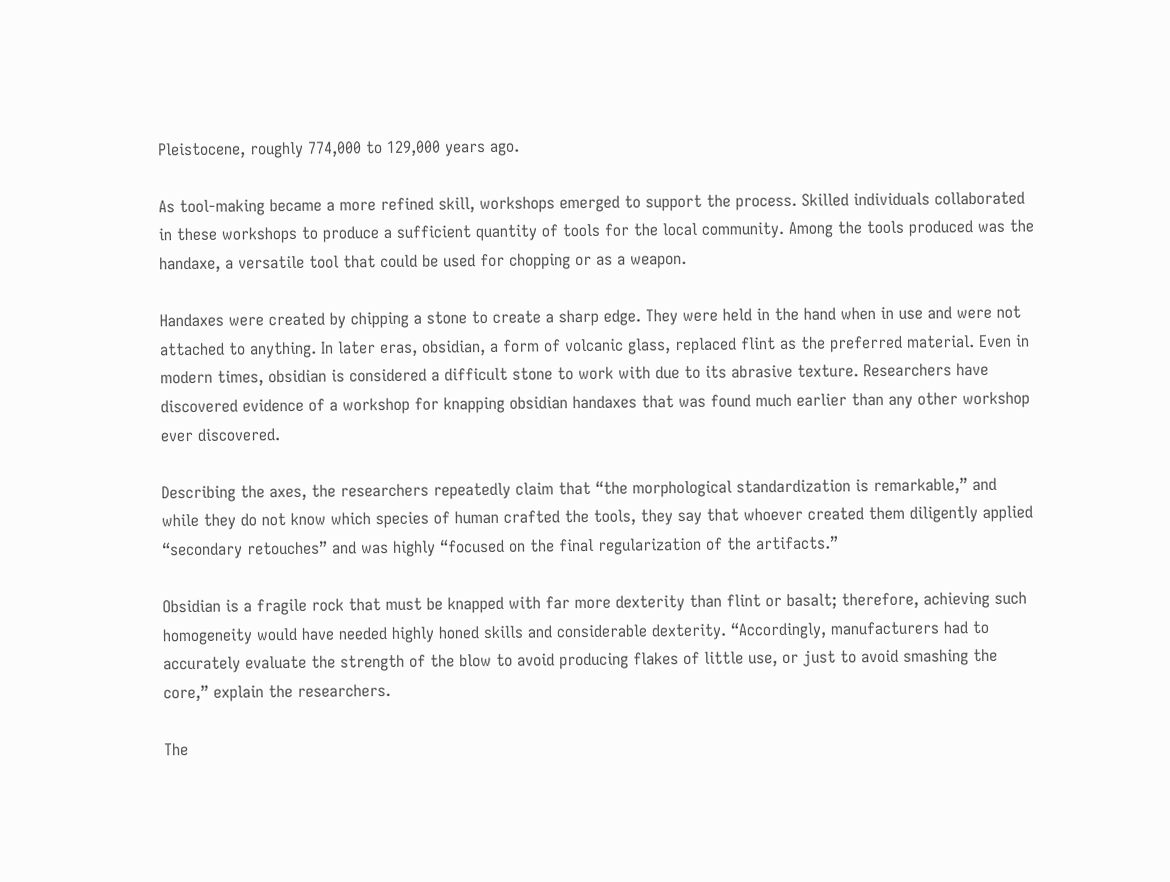Pleistocene, roughly 774,000 to 129,000 years ago.

As tool-making became a more refined skill, workshops emerged to support the process. Skilled individuals collaborated in these workshops to produce a sufficient quantity of tools for the local community. Among the tools produced was the handaxe, a versatile tool that could be used for chopping or as a weapon.

Handaxes were created by chipping a stone to create a sharp edge. They were held in the hand when in use and were not attached to anything. In later eras, obsidian, a form of volcanic glass, replaced flint as the preferred material. Even in modern times, obsidian is considered a difficult stone to work with due to its abrasive texture. Researchers have discovered evidence of a workshop for knapping obsidian handaxes that was found much earlier than any other workshop ever discovered.

Describing the axes, the researchers repeatedly claim that “the morphological standardization is remarkable,” and while they do not know which species of human crafted the tools, they say that whoever created them diligently applied “secondary retouches” and was highly “focused on the final regularization of the artifacts.”

Obsidian is a fragile rock that must be knapped with far more dexterity than flint or basalt; therefore, achieving such homogeneity would have needed highly honed skills and considerable dexterity. “Accordingly, manufacturers had to accurately evaluate the strength of the blow to avoid producing flakes of little use, or just to avoid smashing the core,” explain the researchers.

The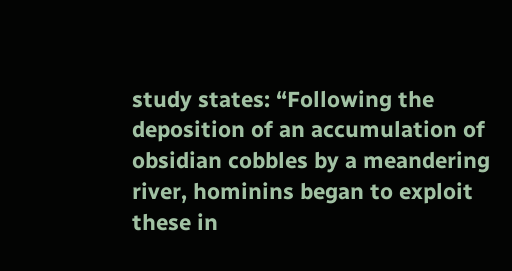study states: “Following the deposition of an accumulation of obsidian cobbles by a meandering river, hominins began to exploit these in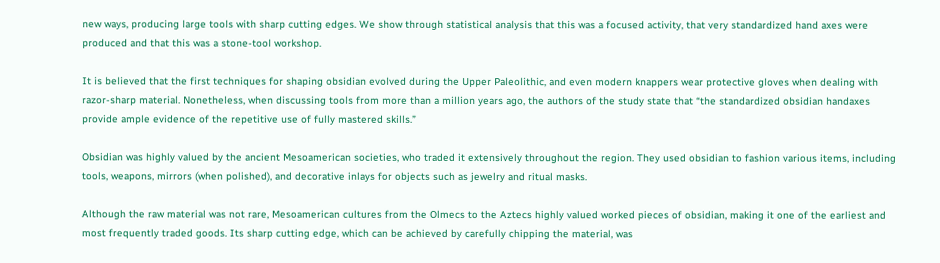new ways, producing large tools with sharp cutting edges. We show through statistical analysis that this was a focused activity, that very standardized hand axes were produced and that this was a stone-tool workshop.

It is believed that the first techniques for shaping obsidian evolved during the Upper Paleolithic, and even modern knappers wear protective gloves when dealing with razor-sharp material. Nonetheless, when discussing tools from more than a million years ago, the authors of the study state that “the standardized obsidian handaxes provide ample evidence of the repetitive use of fully mastered skills.”

Obsidian was highly valued by the ancient Mesoamerican societies, who traded it extensively throughout the region. They used obsidian to fashion various items, including tools, weapons, mirrors (when polished), and decorative inlays for objects such as jewelry and ritual masks.

Although the raw material was not rare, Mesoamerican cultures from the Olmecs to the Aztecs highly valued worked pieces of obsidian, making it one of the earliest and most frequently traded goods. Its sharp cutting edge, which can be achieved by carefully chipping the material, was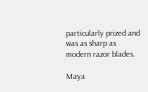particularly prized and was as sharp as modern razor blades.

Maya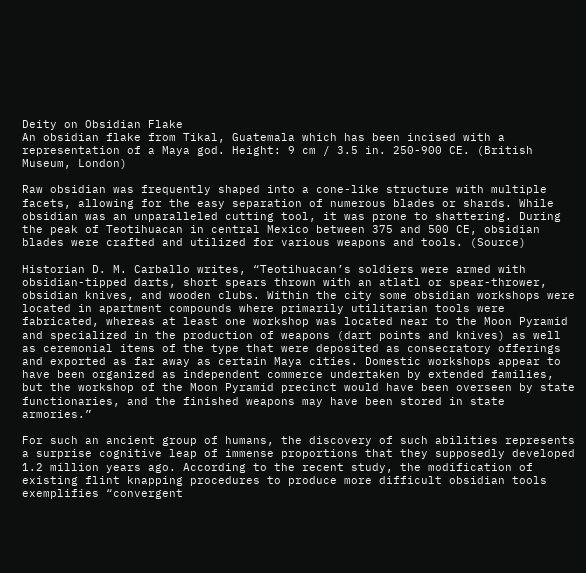Deity on Obsidian Flake
An obsidian flake from Tikal, Guatemala which has been incised with a representation of a Maya god. Height: 9 cm / 3.5 in. 250-900 CE. (British Museum, London)

Raw obsidian was frequently shaped into a cone-like structure with multiple facets, allowing for the easy separation of numerous blades or shards. While obsidian was an unparalleled cutting tool, it was prone to shattering. During the peak of Teotihuacan in central Mexico between 375 and 500 CE, obsidian blades were crafted and utilized for various weapons and tools. (Source)

Historian D. M. Carballo writes, “Teotihuacan’s soldiers were armed with obsidian-tipped darts, short spears thrown with an atlatl or spear-thrower, obsidian knives, and wooden clubs. Within the city some obsidian workshops were located in apartment compounds where primarily utilitarian tools were fabricated, whereas at least one workshop was located near to the Moon Pyramid and specialized in the production of weapons (dart points and knives) as well as ceremonial items of the type that were deposited as consecratory offerings and exported as far away as certain Maya cities. Domestic workshops appear to have been organized as independent commerce undertaken by extended families, but the workshop of the Moon Pyramid precinct would have been overseen by state functionaries, and the finished weapons may have been stored in state armories.”

For such an ancient group of humans, the discovery of such abilities represents a surprise cognitive leap of immense proportions that they supposedly developed 1.2 million years ago. According to the recent study, the modification of existing flint knapping procedures to produce more difficult obsidian tools exemplifies “convergent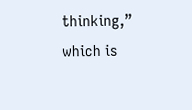thinking,” which is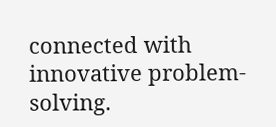connected with innovative problem-solving.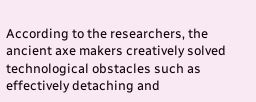According to the researchers, the ancient axe makers creatively solved technological obstacles such as effectively detaching and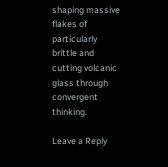shaping massive flakes of particularly brittle and cutting volcanic glass through convergent thinking.

Leave a Reply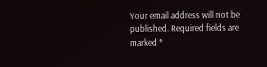Your email address will not be published. Required fields are marked *